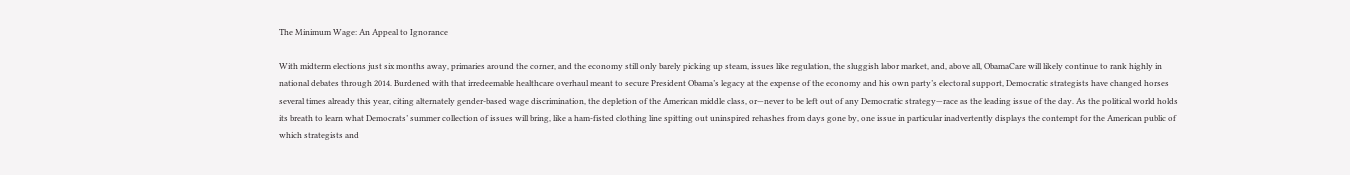The Minimum Wage: An Appeal to Ignorance

With midterm elections just six months away, primaries around the corner, and the economy still only barely picking up steam, issues like regulation, the sluggish labor market, and, above all, ObamaCare will likely continue to rank highly in national debates through 2014. Burdened with that irredeemable healthcare overhaul meant to secure President Obama’s legacy at the expense of the economy and his own party’s electoral support, Democratic strategists have changed horses several times already this year, citing alternately gender-based wage discrimination, the depletion of the American middle class, or—never to be left out of any Democratic strategy—race as the leading issue of the day. As the political world holds its breath to learn what Democrats’ summer collection of issues will bring, like a ham-fisted clothing line spitting out uninspired rehashes from days gone by, one issue in particular inadvertently displays the contempt for the American public of which strategists and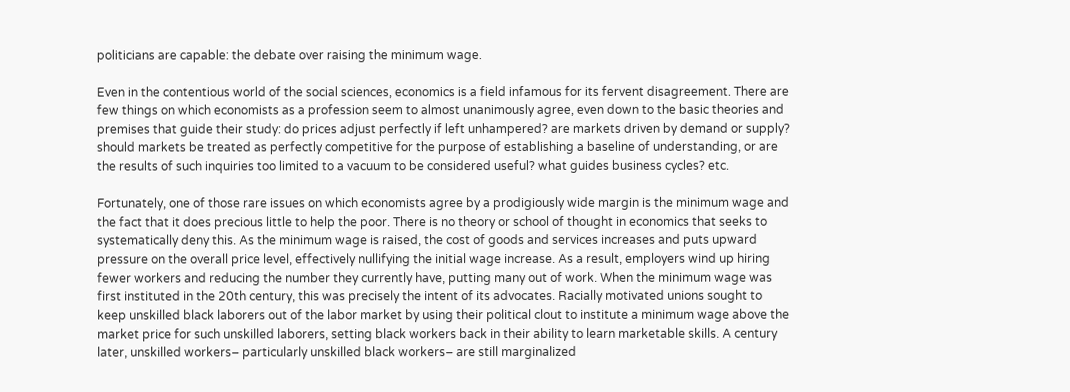politicians are capable: the debate over raising the minimum wage.

Even in the contentious world of the social sciences, economics is a field infamous for its fervent disagreement. There are few things on which economists as a profession seem to almost unanimously agree, even down to the basic theories and premises that guide their study: do prices adjust perfectly if left unhampered? are markets driven by demand or supply? should markets be treated as perfectly competitive for the purpose of establishing a baseline of understanding, or are the results of such inquiries too limited to a vacuum to be considered useful? what guides business cycles? etc.

Fortunately, one of those rare issues on which economists agree by a prodigiously wide margin is the minimum wage and the fact that it does precious little to help the poor. There is no theory or school of thought in economics that seeks to systematically deny this. As the minimum wage is raised, the cost of goods and services increases and puts upward pressure on the overall price level, effectively nullifying the initial wage increase. As a result, employers wind up hiring fewer workers and reducing the number they currently have, putting many out of work. When the minimum wage was first instituted in the 20th century, this was precisely the intent of its advocates. Racially motivated unions sought to keep unskilled black laborers out of the labor market by using their political clout to institute a minimum wage above the market price for such unskilled laborers, setting black workers back in their ability to learn marketable skills. A century later, unskilled workers– particularly unskilled black workers– are still marginalized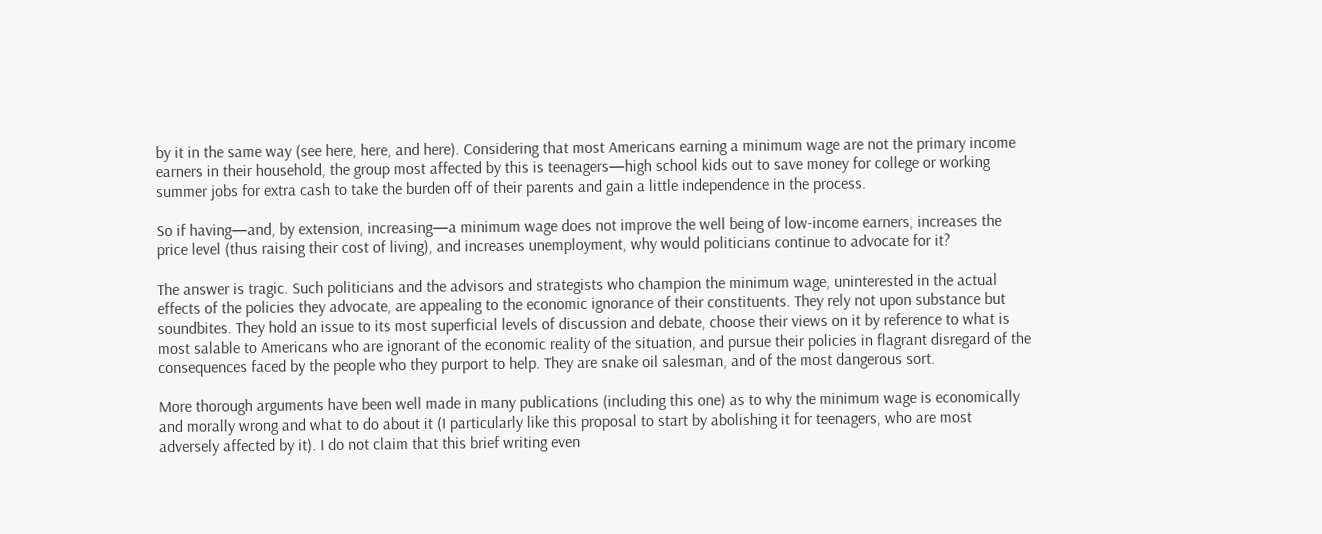by it in the same way (see here, here, and here). Considering that most Americans earning a minimum wage are not the primary income earners in their household, the group most affected by this is teenagers—high school kids out to save money for college or working summer jobs for extra cash to take the burden off of their parents and gain a little independence in the process.

So if having—and, by extension, increasing—a minimum wage does not improve the well being of low-income earners, increases the price level (thus raising their cost of living), and increases unemployment, why would politicians continue to advocate for it?

The answer is tragic. Such politicians and the advisors and strategists who champion the minimum wage, uninterested in the actual effects of the policies they advocate, are appealing to the economic ignorance of their constituents. They rely not upon substance but soundbites. They hold an issue to its most superficial levels of discussion and debate, choose their views on it by reference to what is most salable to Americans who are ignorant of the economic reality of the situation, and pursue their policies in flagrant disregard of the consequences faced by the people who they purport to help. They are snake oil salesman, and of the most dangerous sort.

More thorough arguments have been well made in many publications (including this one) as to why the minimum wage is economically and morally wrong and what to do about it (I particularly like this proposal to start by abolishing it for teenagers, who are most adversely affected by it). I do not claim that this brief writing even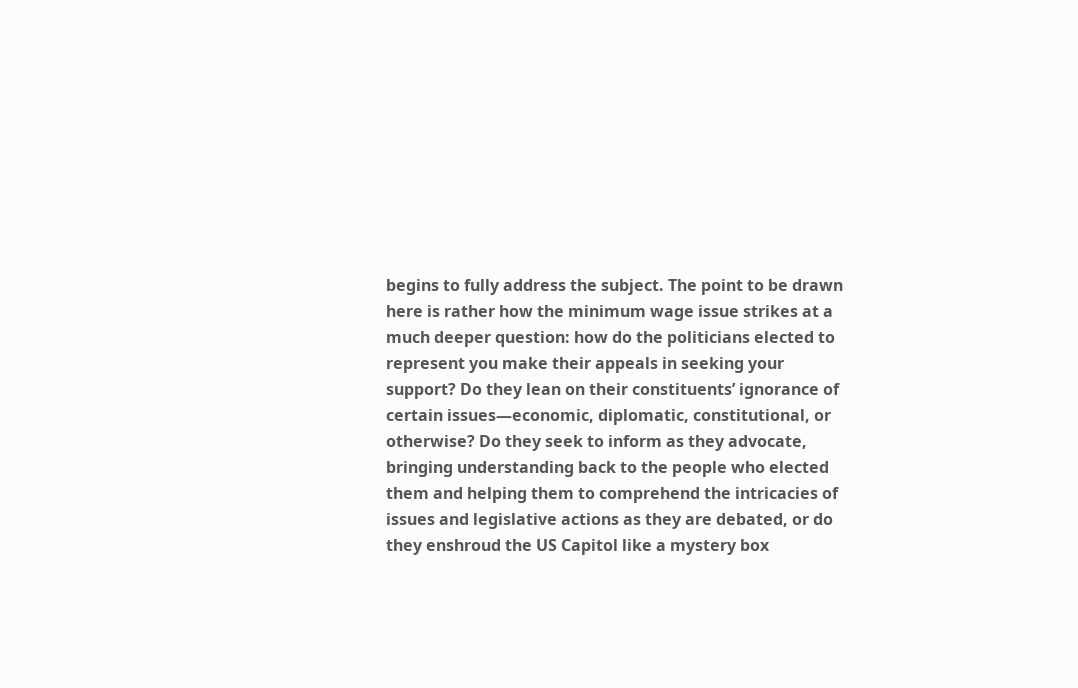begins to fully address the subject. The point to be drawn here is rather how the minimum wage issue strikes at a much deeper question: how do the politicians elected to represent you make their appeals in seeking your support? Do they lean on their constituents’ ignorance of certain issues—economic, diplomatic, constitutional, or otherwise? Do they seek to inform as they advocate, bringing understanding back to the people who elected them and helping them to comprehend the intricacies of issues and legislative actions as they are debated, or do they enshroud the US Capitol like a mystery box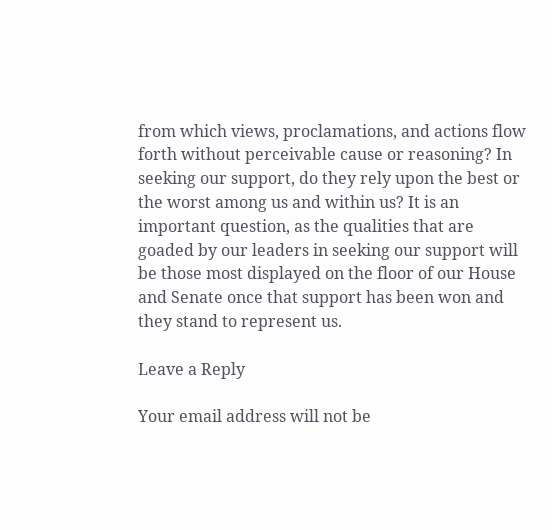from which views, proclamations, and actions flow forth without perceivable cause or reasoning? In seeking our support, do they rely upon the best or the worst among us and within us? It is an important question, as the qualities that are goaded by our leaders in seeking our support will be those most displayed on the floor of our House and Senate once that support has been won and they stand to represent us.

Leave a Reply

Your email address will not be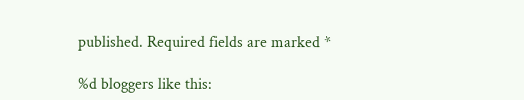published. Required fields are marked *

%d bloggers like this: